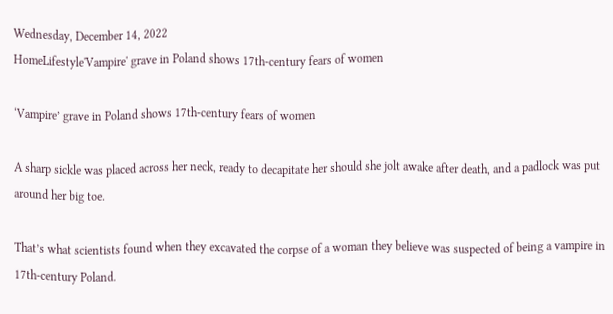Wednesday, December 14, 2022
HomeLifestyle'Vampire' grave in Poland shows 17th-century fears of women

‘Vampire’ grave in Poland shows 17th-century fears of women

A sharp sickle was placed across her neck, ready to decapitate her should she jolt awake after death, and a padlock was put around her big toe.

That’s what scientists found when they excavated the corpse of a woman they believe was suspected of being a vampire in 17th-century Poland.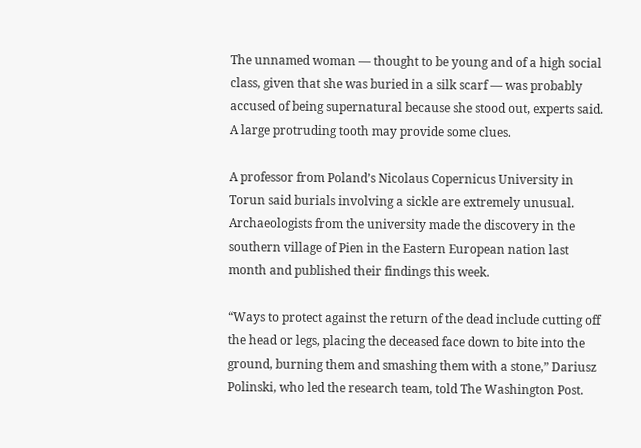The unnamed woman — thought to be young and of a high social class, given that she was buried in a silk scarf — was probably accused of being supernatural because she stood out, experts said. A large protruding tooth may provide some clues.

A professor from Poland’s Nicolaus Copernicus University in Torun said burials involving a sickle are extremely unusual. Archaeologists from the university made the discovery in the southern village of Pien in the Eastern European nation last month and published their findings this week.

“Ways to protect against the return of the dead include cutting off the head or legs, placing the deceased face down to bite into the ground, burning them and smashing them with a stone,” Dariusz Polinski, who led the research team, told The Washington Post.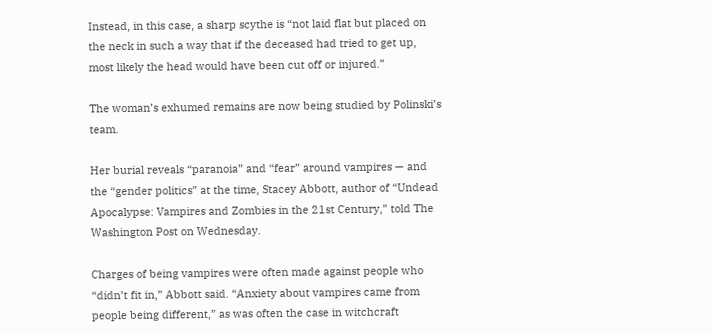Instead, in this case, a sharp scythe is “not laid flat but placed on the neck in such a way that if the deceased had tried to get up, most likely the head would have been cut off or injured.”

The woman’s exhumed remains are now being studied by Polinski’s team.

Her burial reveals “paranoia” and “fear” around vampires — and the “gender politics” at the time, Stacey Abbott, author of “Undead Apocalypse: Vampires and Zombies in the 21st Century,” told The Washington Post on Wednesday.

Charges of being vampires were often made against people who “didn’t fit in,” Abbott said. “Anxiety about vampires came from people being different,” as was often the case in witchcraft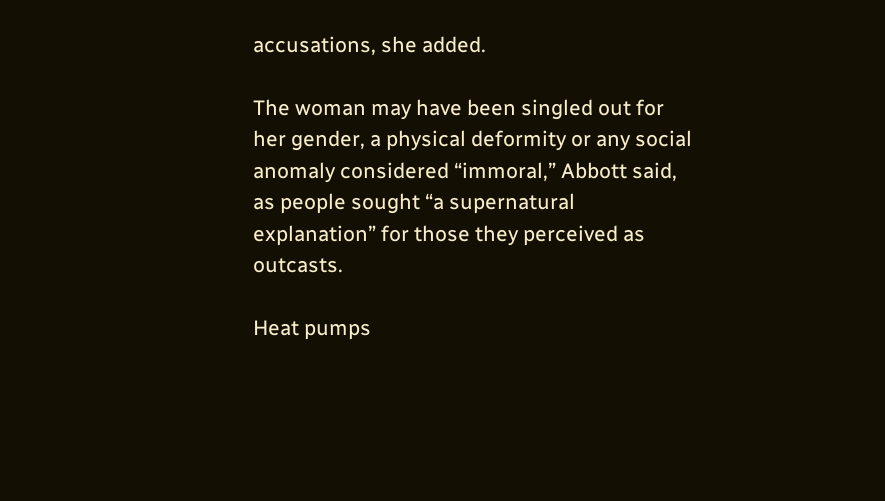accusations, she added.

The woman may have been singled out for her gender, a physical deformity or any social anomaly considered “immoral,” Abbott said, as people sought “a supernatural explanation” for those they perceived as outcasts.

Heat pumps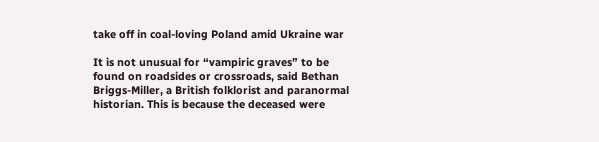take off in coal-loving Poland amid Ukraine war

It is not unusual for “vampiric graves” to be found on roadsides or crossroads, said Bethan Briggs-Miller, a British folklorist and paranormal historian. This is because the deceased were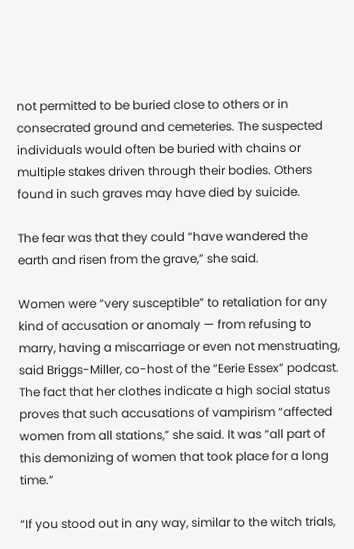not permitted to be buried close to others or in consecrated ground and cemeteries. The suspected individuals would often be buried with chains or multiple stakes driven through their bodies. Others found in such graves may have died by suicide.

The fear was that they could “have wandered the earth and risen from the grave,” she said.

Women were “very susceptible” to retaliation for any kind of accusation or anomaly — from refusing to marry, having a miscarriage or even not menstruating, said Briggs-Miller, co-host of the “Eerie Essex” podcast. The fact that her clothes indicate a high social status proves that such accusations of vampirism “affected women from all stations,” she said. It was “all part of this demonizing of women that took place for a long time.”

“If you stood out in any way, similar to the witch trials,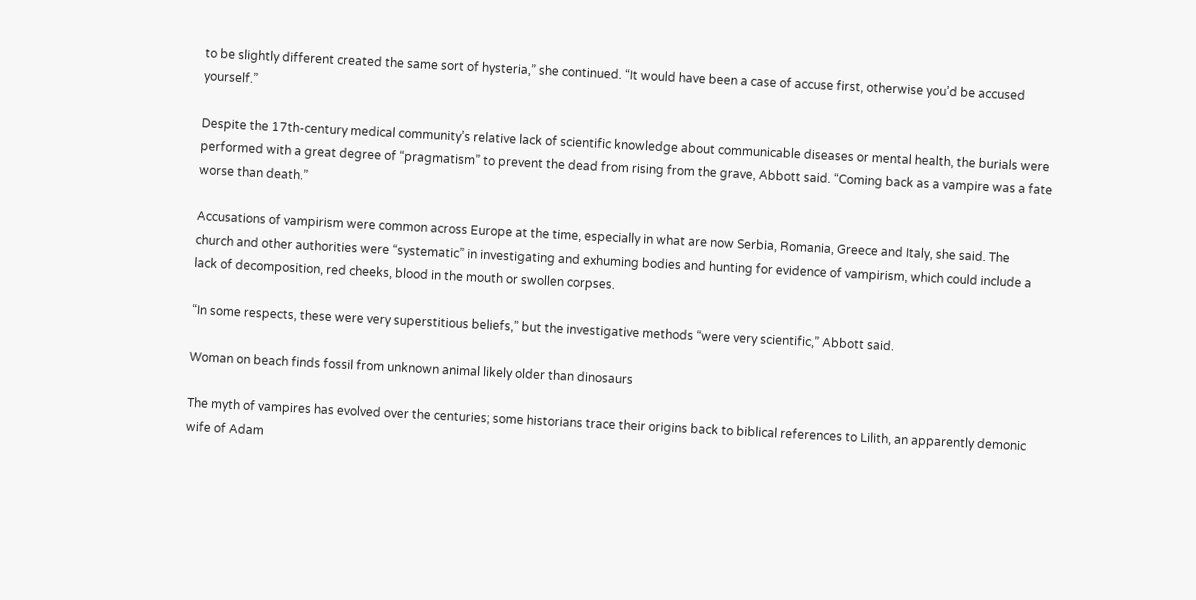to be slightly different created the same sort of hysteria,” she continued. “It would have been a case of accuse first, otherwise you’d be accused yourself.”

Despite the 17th-century medical community’s relative lack of scientific knowledge about communicable diseases or mental health, the burials were performed with a great degree of “pragmatism” to prevent the dead from rising from the grave, Abbott said. “Coming back as a vampire was a fate worse than death.”

Accusations of vampirism were common across Europe at the time, especially in what are now Serbia, Romania, Greece and Italy, she said. The church and other authorities were “systematic” in investigating and exhuming bodies and hunting for evidence of vampirism, which could include a lack of decomposition, red cheeks, blood in the mouth or swollen corpses.

“In some respects, these were very superstitious beliefs,” but the investigative methods “were very scientific,” Abbott said.

Woman on beach finds fossil from unknown animal likely older than dinosaurs

The myth of vampires has evolved over the centuries; some historians trace their origins back to biblical references to Lilith, an apparently demonic wife of Adam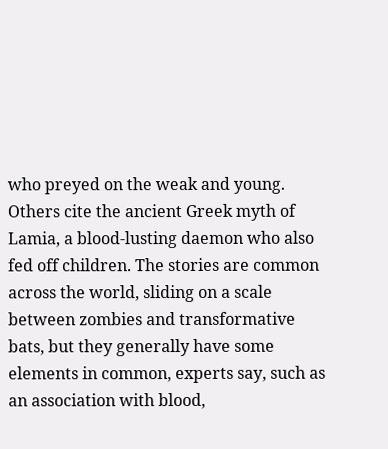who preyed on the weak and young. Others cite the ancient Greek myth of Lamia, a blood-lusting daemon who also fed off children. The stories are common across the world, sliding on a scale between zombies and transformative bats, but they generally have some elements in common, experts say, such as an association with blood,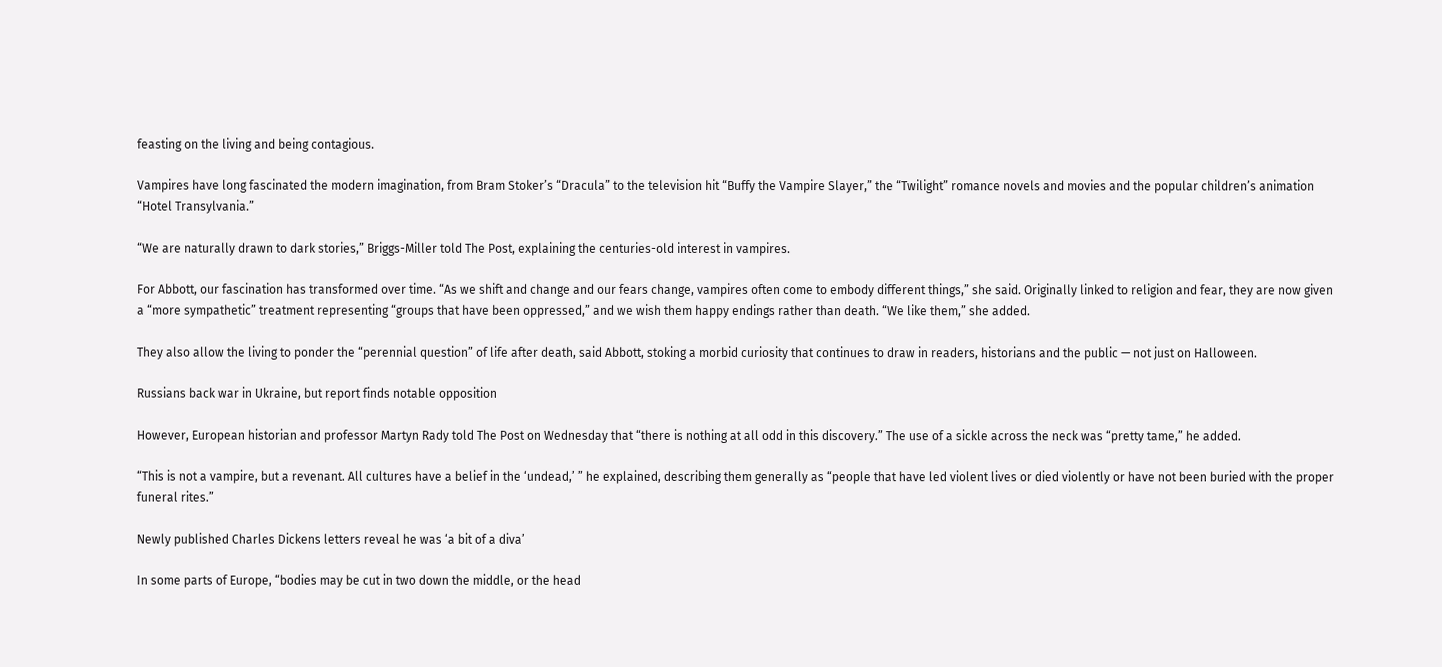feasting on the living and being contagious.

Vampires have long fascinated the modern imagination, from Bram Stoker’s “Dracula” to the television hit “Buffy the Vampire Slayer,” the “Twilight” romance novels and movies and the popular children’s animation “Hotel Transylvania.”

“We are naturally drawn to dark stories,” Briggs-Miller told The Post, explaining the centuries-old interest in vampires.

For Abbott, our fascination has transformed over time. “As we shift and change and our fears change, vampires often come to embody different things,” she said. Originally linked to religion and fear, they are now given a “more sympathetic” treatment representing “groups that have been oppressed,” and we wish them happy endings rather than death. “We like them,” she added.

They also allow the living to ponder the “perennial question” of life after death, said Abbott, stoking a morbid curiosity that continues to draw in readers, historians and the public — not just on Halloween.

Russians back war in Ukraine, but report finds notable opposition

However, European historian and professor Martyn Rady told The Post on Wednesday that “there is nothing at all odd in this discovery.” The use of a sickle across the neck was “pretty tame,” he added.

“This is not a vampire, but a revenant. All cultures have a belief in the ‘undead,’ ” he explained, describing them generally as “people that have led violent lives or died violently or have not been buried with the proper funeral rites.”

Newly published Charles Dickens letters reveal he was ‘a bit of a diva’

In some parts of Europe, “bodies may be cut in two down the middle, or the head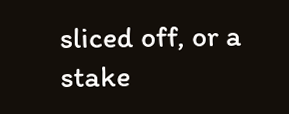sliced off, or a stake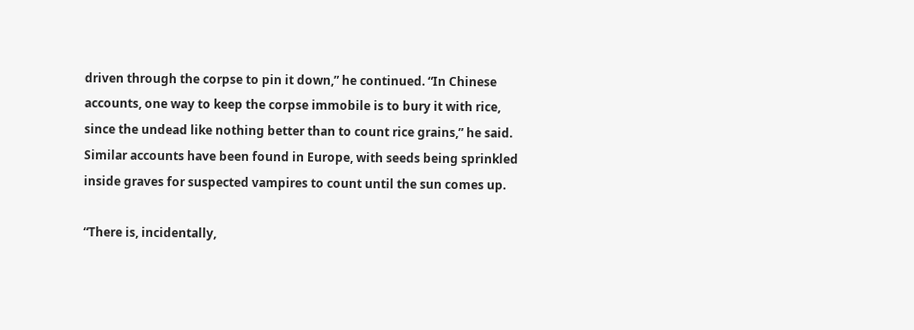driven through the corpse to pin it down,” he continued. “In Chinese accounts, one way to keep the corpse immobile is to bury it with rice, since the undead like nothing better than to count rice grains,” he said. Similar accounts have been found in Europe, with seeds being sprinkled inside graves for suspected vampires to count until the sun comes up.

“There is, incidentally,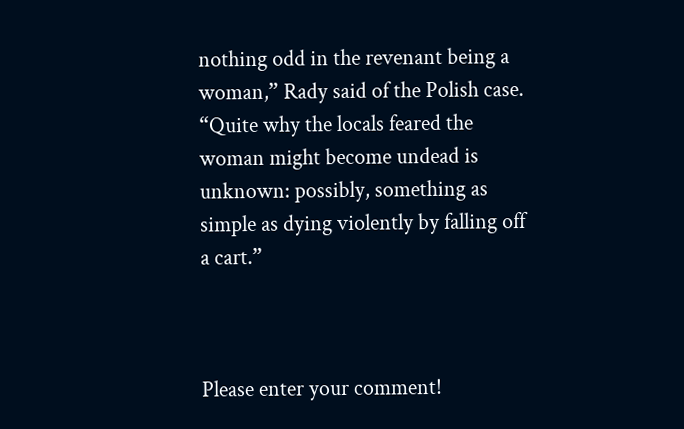nothing odd in the revenant being a woman,” Rady said of the Polish case. “Quite why the locals feared the woman might become undead is unknown: possibly, something as simple as dying violently by falling off a cart.”



Please enter your comment!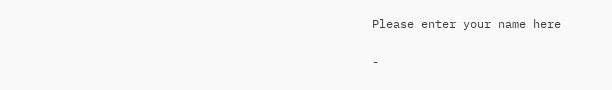Please enter your name here

-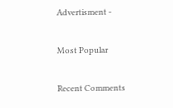Advertisment -

Most Popular

Recent Comments